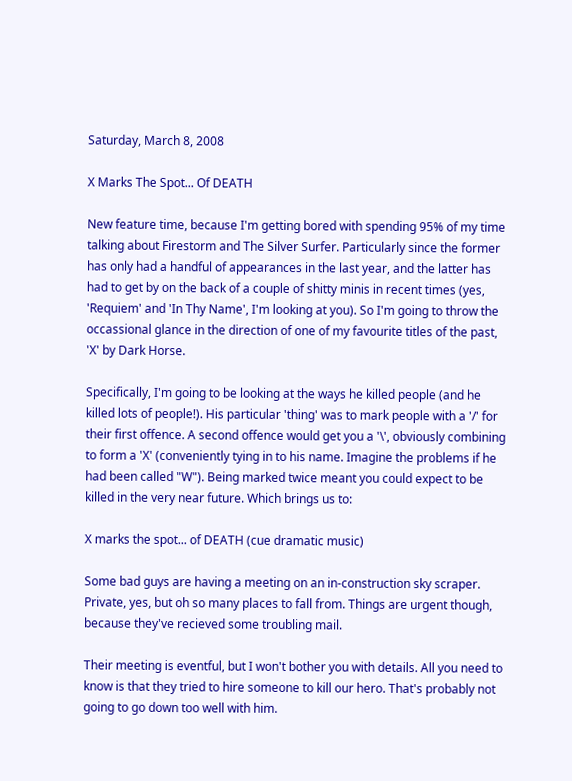Saturday, March 8, 2008

X Marks The Spot... Of DEATH

New feature time, because I'm getting bored with spending 95% of my time talking about Firestorm and The Silver Surfer. Particularly since the former has only had a handful of appearances in the last year, and the latter has had to get by on the back of a couple of shitty minis in recent times (yes, 'Requiem' and 'In Thy Name', I'm looking at you). So I'm going to throw the occassional glance in the direction of one of my favourite titles of the past, 'X' by Dark Horse.

Specifically, I'm going to be looking at the ways he killed people (and he killed lots of people!). His particular 'thing' was to mark people with a '/' for their first offence. A second offence would get you a '\', obviously combining to form a 'X' (conveniently tying in to his name. Imagine the problems if he had been called "W"). Being marked twice meant you could expect to be killed in the very near future. Which brings us to:

X marks the spot... of DEATH (cue dramatic music)

Some bad guys are having a meeting on an in-construction sky scraper. Private, yes, but oh so many places to fall from. Things are urgent though, because they've recieved some troubling mail.

Their meeting is eventful, but I won't bother you with details. All you need to know is that they tried to hire someone to kill our hero. That's probably not going to go down too well with him.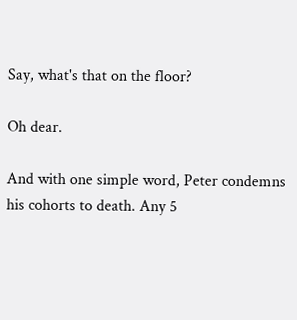Say, what's that on the floor?

Oh dear.

And with one simple word, Peter condemns his cohorts to death. Any 5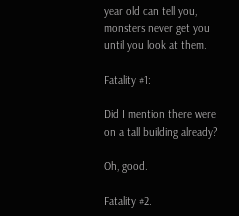year old can tell you, monsters never get you until you look at them.

Fatality #1:

Did I mention there were on a tall building already?

Oh, good.

Fatality #2.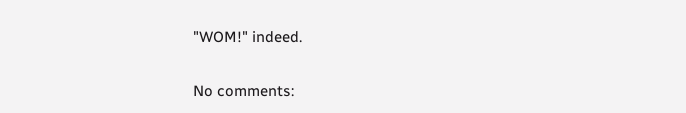"WOM!" indeed.

No comments: